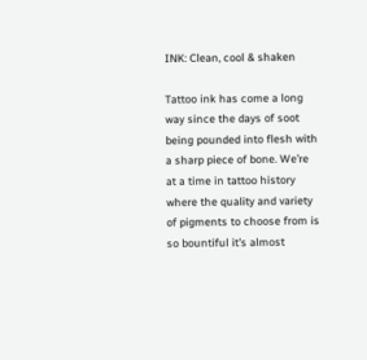INK: Clean, cool & shaken

Tattoo ink has come a long way since the days of soot being pounded into flesh with a sharp piece of bone. We’re at a time in tattoo history where the quality and variety of pigments to choose from is so bountiful it’s almost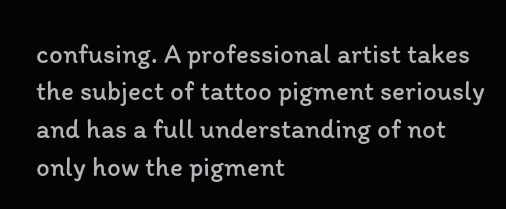confusing. A professional artist takes the subject of tattoo pigment seriously and has a full understanding of not only how the pigment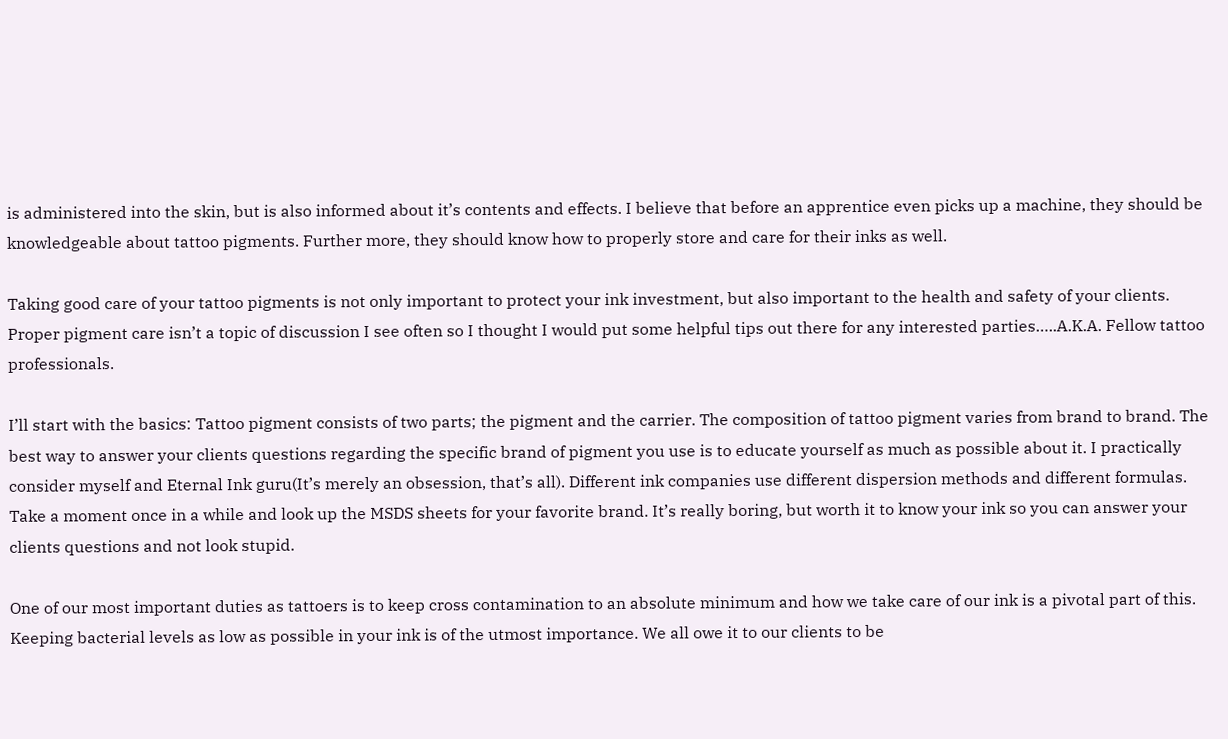is administered into the skin, but is also informed about it’s contents and effects. I believe that before an apprentice even picks up a machine, they should be knowledgeable about tattoo pigments. Further more, they should know how to properly store and care for their inks as well.

Taking good care of your tattoo pigments is not only important to protect your ink investment, but also important to the health and safety of your clients. Proper pigment care isn’t a topic of discussion I see often so I thought I would put some helpful tips out there for any interested parties…..A.K.A. Fellow tattoo professionals.

I’ll start with the basics: Tattoo pigment consists of two parts; the pigment and the carrier. The composition of tattoo pigment varies from brand to brand. The best way to answer your clients questions regarding the specific brand of pigment you use is to educate yourself as much as possible about it. I practically consider myself and Eternal Ink guru(It’s merely an obsession, that’s all). Different ink companies use different dispersion methods and different formulas. Take a moment once in a while and look up the MSDS sheets for your favorite brand. It’s really boring, but worth it to know your ink so you can answer your clients questions and not look stupid.

One of our most important duties as tattoers is to keep cross contamination to an absolute minimum and how we take care of our ink is a pivotal part of this. Keeping bacterial levels as low as possible in your ink is of the utmost importance. We all owe it to our clients to be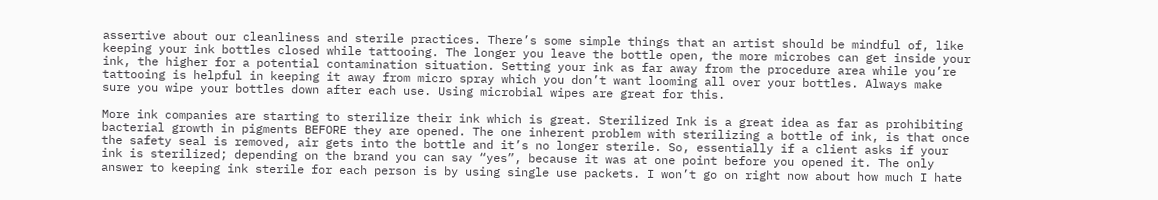assertive about our cleanliness and sterile practices. There’s some simple things that an artist should be mindful of, like keeping your ink bottles closed while tattooing. The longer you leave the bottle open, the more microbes can get inside your ink, the higher for a potential contamination situation. Setting your ink as far away from the procedure area while you’re tattooing is helpful in keeping it away from micro spray which you don’t want looming all over your bottles. Always make sure you wipe your bottles down after each use. Using microbial wipes are great for this.

More ink companies are starting to sterilize their ink which is great. Sterilized Ink is a great idea as far as prohibiting bacterial growth in pigments BEFORE they are opened. The one inherent problem with sterilizing a bottle of ink, is that once the safety seal is removed, air gets into the bottle and it’s no longer sterile. So, essentially if a client asks if your ink is sterilized; depending on the brand you can say “yes”, because it was at one point before you opened it. The only answer to keeping ink sterile for each person is by using single use packets. I won’t go on right now about how much I hate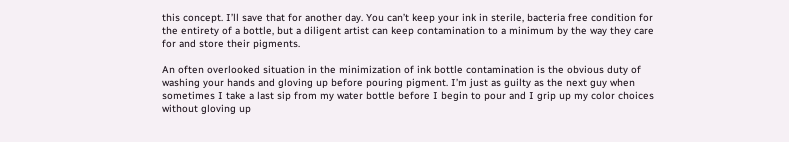this concept. I’ll save that for another day. You can’t keep your ink in sterile, bacteria free condition for the entirety of a bottle, but a diligent artist can keep contamination to a minimum by the way they care for and store their pigments.

An often overlooked situation in the minimization of ink bottle contamination is the obvious duty of washing your hands and gloving up before pouring pigment. I’m just as guilty as the next guy when sometimes I take a last sip from my water bottle before I begin to pour and I grip up my color choices without gloving up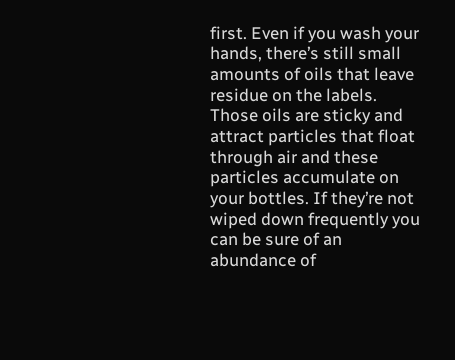first. Even if you wash your hands, there’s still small amounts of oils that leave residue on the labels. Those oils are sticky and attract particles that float through air and these particles accumulate on your bottles. If they’re not wiped down frequently you can be sure of an abundance of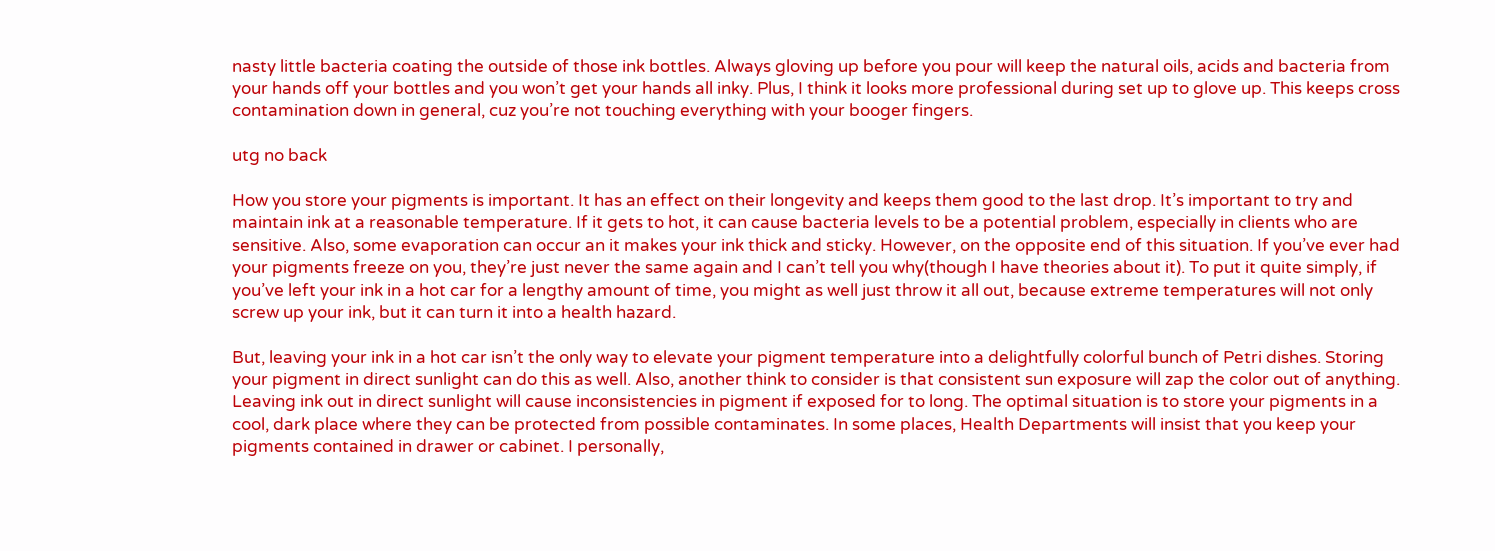nasty little bacteria coating the outside of those ink bottles. Always gloving up before you pour will keep the natural oils, acids and bacteria from your hands off your bottles and you won’t get your hands all inky. Plus, I think it looks more professional during set up to glove up. This keeps cross contamination down in general, cuz you’re not touching everything with your booger fingers.

utg no back

How you store your pigments is important. It has an effect on their longevity and keeps them good to the last drop. It’s important to try and maintain ink at a reasonable temperature. If it gets to hot, it can cause bacteria levels to be a potential problem, especially in clients who are sensitive. Also, some evaporation can occur an it makes your ink thick and sticky. However, on the opposite end of this situation. If you’ve ever had your pigments freeze on you, they’re just never the same again and I can’t tell you why(though I have theories about it). To put it quite simply, if you’ve left your ink in a hot car for a lengthy amount of time, you might as well just throw it all out, because extreme temperatures will not only screw up your ink, but it can turn it into a health hazard.

But, leaving your ink in a hot car isn’t the only way to elevate your pigment temperature into a delightfully colorful bunch of Petri dishes. Storing your pigment in direct sunlight can do this as well. Also, another think to consider is that consistent sun exposure will zap the color out of anything. Leaving ink out in direct sunlight will cause inconsistencies in pigment if exposed for to long. The optimal situation is to store your pigments in a cool, dark place where they can be protected from possible contaminates. In some places, Health Departments will insist that you keep your pigments contained in drawer or cabinet. I personally,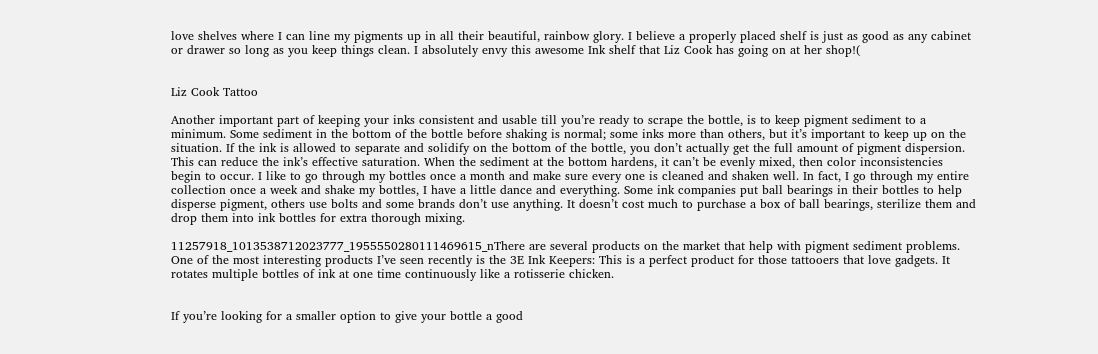love shelves where I can line my pigments up in all their beautiful, rainbow glory. I believe a properly placed shelf is just as good as any cabinet or drawer so long as you keep things clean. I absolutely envy this awesome Ink shelf that Liz Cook has going on at her shop!(


Liz Cook Tattoo

Another important part of keeping your inks consistent and usable till you’re ready to scrape the bottle, is to keep pigment sediment to a minimum. Some sediment in the bottom of the bottle before shaking is normal; some inks more than others, but it’s important to keep up on the situation. If the ink is allowed to separate and solidify on the bottom of the bottle, you don’t actually get the full amount of pigment dispersion. This can reduce the ink’s effective saturation. When the sediment at the bottom hardens, it can’t be evenly mixed, then color inconsistencies begin to occur. I like to go through my bottles once a month and make sure every one is cleaned and shaken well. In fact, I go through my entire collection once a week and shake my bottles, I have a little dance and everything. Some ink companies put ball bearings in their bottles to help disperse pigment, others use bolts and some brands don’t use anything. It doesn’t cost much to purchase a box of ball bearings, sterilize them and drop them into ink bottles for extra thorough mixing.

11257918_1013538712023777_1955550280111469615_nThere are several products on the market that help with pigment sediment problems. One of the most interesting products I’ve seen recently is the 3E Ink Keepers: This is a perfect product for those tattooers that love gadgets. It rotates multiple bottles of ink at one time continuously like a rotisserie chicken.


If you’re looking for a smaller option to give your bottle a good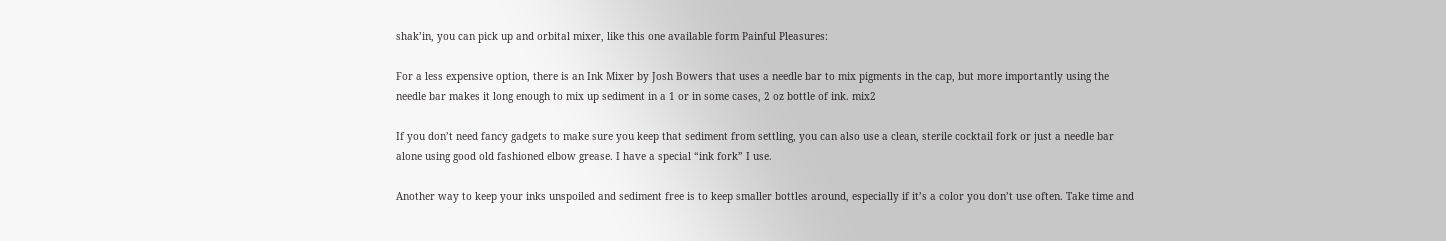shak’in, you can pick up and orbital mixer, like this one available form Painful Pleasures:

For a less expensive option, there is an Ink Mixer by Josh Bowers that uses a needle bar to mix pigments in the cap, but more importantly using the needle bar makes it long enough to mix up sediment in a 1 or in some cases, 2 oz bottle of ink. mix2

If you don’t need fancy gadgets to make sure you keep that sediment from settling, you can also use a clean, sterile cocktail fork or just a needle bar alone using good old fashioned elbow grease. I have a special “ink fork” I use.

Another way to keep your inks unspoiled and sediment free is to keep smaller bottles around, especially if it’s a color you don’t use often. Take time and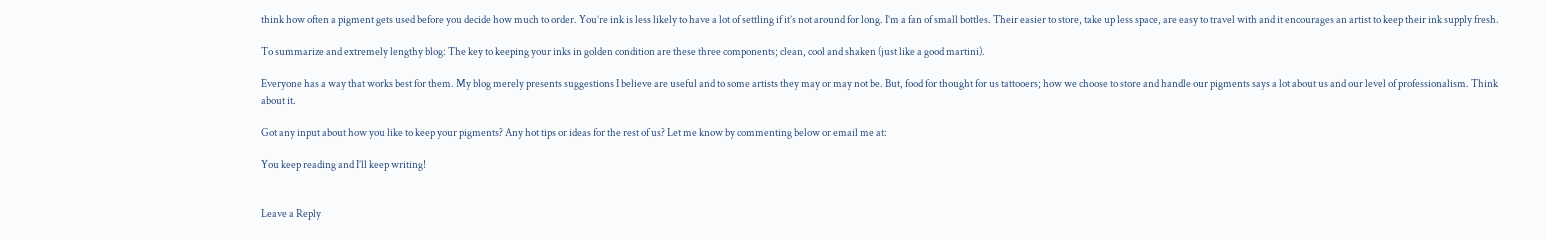think how often a pigment gets used before you decide how much to order. You’re ink is less likely to have a lot of settling if it’s not around for long. I’m a fan of small bottles. Their easier to store, take up less space, are easy to travel with and it encourages an artist to keep their ink supply fresh.

To summarize and extremely lengthy blog: The key to keeping your inks in golden condition are these three components; clean, cool and shaken (just like a good martini).

Everyone has a way that works best for them. My blog merely presents suggestions I believe are useful and to some artists they may or may not be. But, food for thought for us tattooers; how we choose to store and handle our pigments says a lot about us and our level of professionalism. Think about it.

Got any input about how you like to keep your pigments? Any hot tips or ideas for the rest of us? Let me know by commenting below or email me at:

You keep reading and I’ll keep writing!


Leave a Reply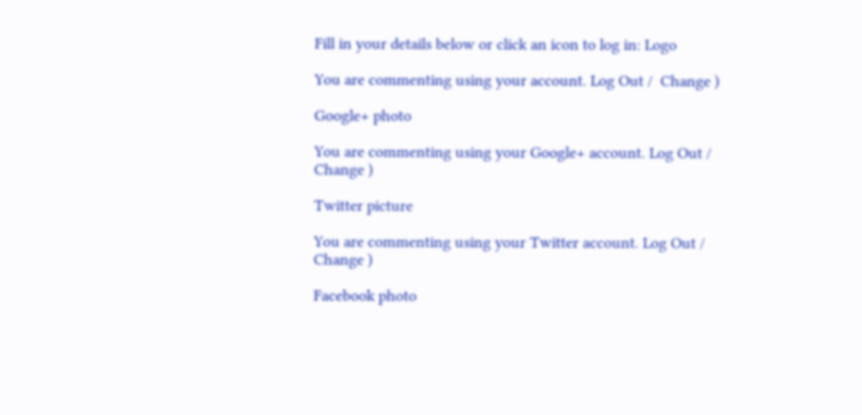Fill in your details below or click an icon to log in: Logo

You are commenting using your account. Log Out /  Change )

Google+ photo

You are commenting using your Google+ account. Log Out /  Change )

Twitter picture

You are commenting using your Twitter account. Log Out /  Change )

Facebook photo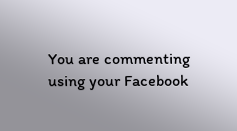You are commenting using your Facebook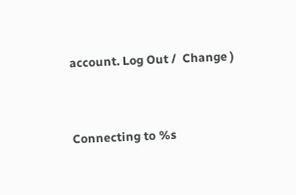account. Log Out /  Change )


Connecting to %s